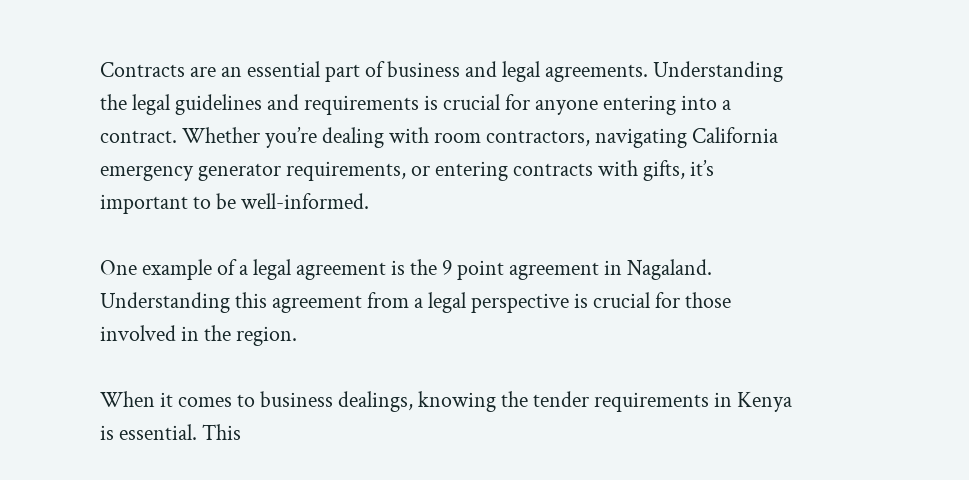Contracts are an essential part of business and legal agreements. Understanding the legal guidelines and requirements is crucial for anyone entering into a contract. Whether you’re dealing with room contractors, navigating California emergency generator requirements, or entering contracts with gifts, it’s important to be well-informed.

One example of a legal agreement is the 9 point agreement in Nagaland. Understanding this agreement from a legal perspective is crucial for those involved in the region.

When it comes to business dealings, knowing the tender requirements in Kenya is essential. This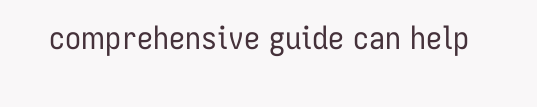comprehensive guide can help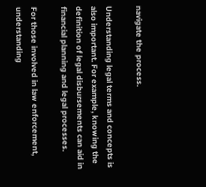navigate the process.

Understanding legal terms and concepts is also important. For example, knowing the definition of legal disbursements can aid in financial planning and legal processes.

For those involved in law enforcement, understanding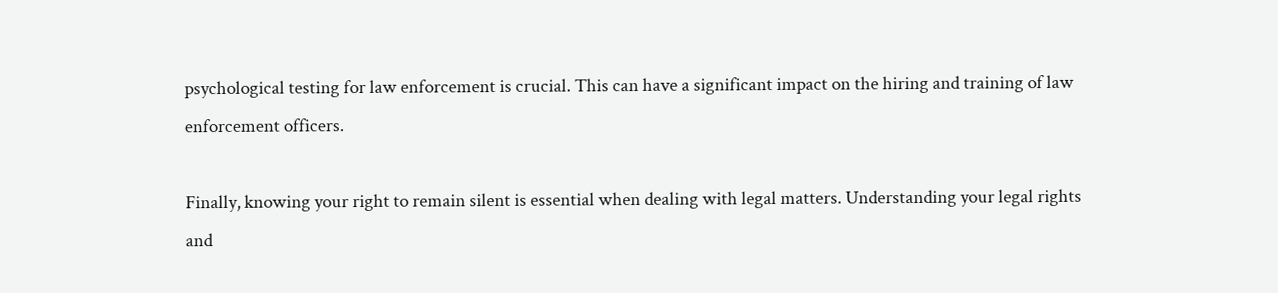psychological testing for law enforcement is crucial. This can have a significant impact on the hiring and training of law enforcement officers.

Finally, knowing your right to remain silent is essential when dealing with legal matters. Understanding your legal rights and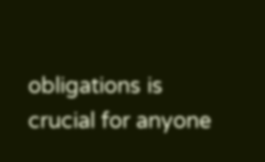obligations is crucial for anyone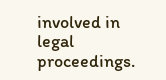involved in legal proceedings.